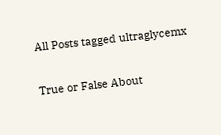All Posts tagged ultraglycemx

True or False About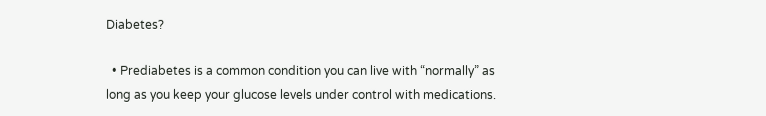Diabetes?

  • Prediabetes is a common condition you can live with “normally” as long as you keep your glucose levels under control with medications.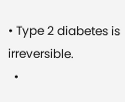• Type 2 diabetes is irreversible.
  •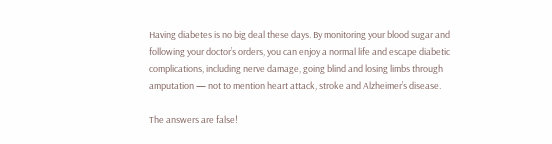Having diabetes is no big deal these days. By monitoring your blood sugar and following your doctor’s orders, you can enjoy a normal life and escape diabetic complications, including nerve damage, going blind and losing limbs through amputation — not to mention heart attack, stroke and Alzheimer’s disease.

The answers are false!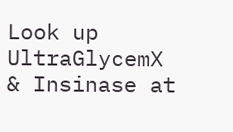Look up UltraGlycemX & Insinase at